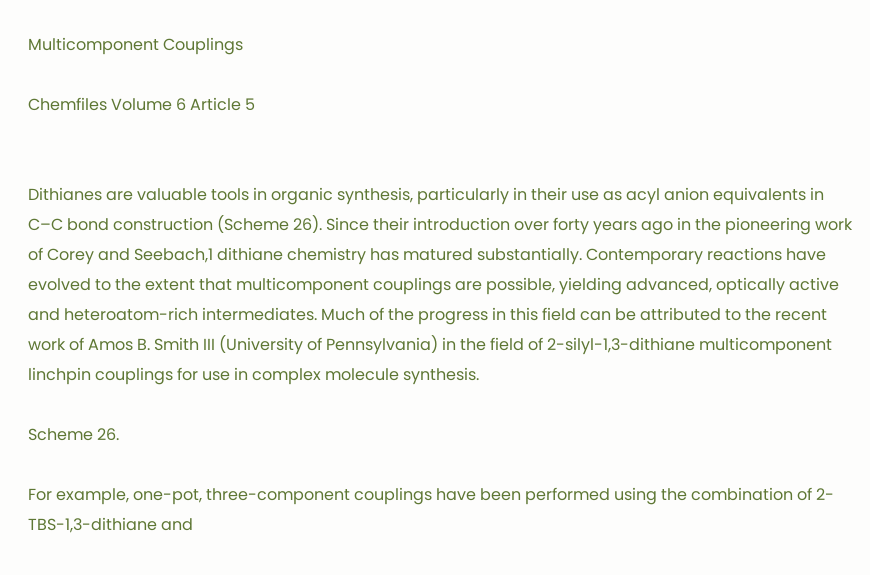Multicomponent Couplings

Chemfiles Volume 6 Article 5


Dithianes are valuable tools in organic synthesis, particularly in their use as acyl anion equivalents in C–C bond construction (Scheme 26). Since their introduction over forty years ago in the pioneering work of Corey and Seebach,1 dithiane chemistry has matured substantially. Contemporary reactions have evolved to the extent that multicomponent couplings are possible, yielding advanced, optically active and heteroatom-rich intermediates. Much of the progress in this field can be attributed to the recent work of Amos B. Smith III (University of Pennsylvania) in the field of 2-silyl-1,3-dithiane multicomponent linchpin couplings for use in complex molecule synthesis.

Scheme 26.

For example, one-pot, three-component couplings have been performed using the combination of 2-TBS-1,3-dithiane and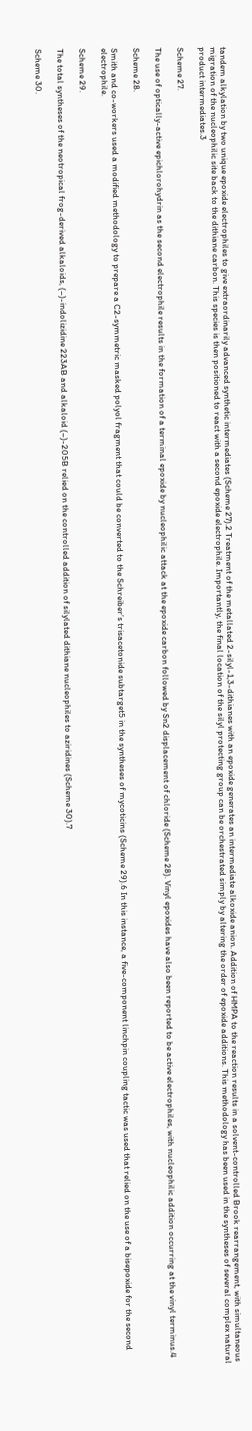tandem alkylation by two unique epoxide electrophiles to give extraordinarily advanced synthetic intermediates (Scheme 27).2 Treatment of the metallated 2-silyl-1,3-dithianes with an epoxide generates an intermediate alkoxide anion. Addition of HMPA to the reaction results in a solvent-controlled Brook rearrangement, with simultaneous migration of the nucleophilic site back to the dithiane carbon. This species is then positioned to react with a second epoxide electrophile. Importantly, the final location of the silyl protecting group can be orchestrated simply by altering the order of epoxide additions. This methodology has been used in the syntheses of several complex natural product intermediates.3

Scheme 27.

The use of optically-active epichlorohydrin as the second electrophile results in the formation of a terminal epoxide by nucleophilic attack at the epoxide carbon followed by Sn2 displacement of chloride (Scheme 28). Vinyl epoxides have also been reported to be active electrophiles, with nucleophilic addition occurring at the vinyl terminus.4

Scheme 28.

Smith and co-workers used a modified methodology to prepare a C2-symmetric masked polyol fragment that could be converted to the Schreiber’s trisacetonide subtarget5 in the syntheses of mycoticins (Scheme 29).6 In this instance, a five-component linchpin coupling tactic was used that relied on the use of a bisepoxide for the second electrophile.

Scheme 29.

The total syntheses of the neotropical frog-derived alkaloids, (–)-indolizidine 223AB and alkaloid (–)-205B relied on the controlled addition of silylated dithiane nucleophiles to aziridines (Scheme 30).7

Scheme 30.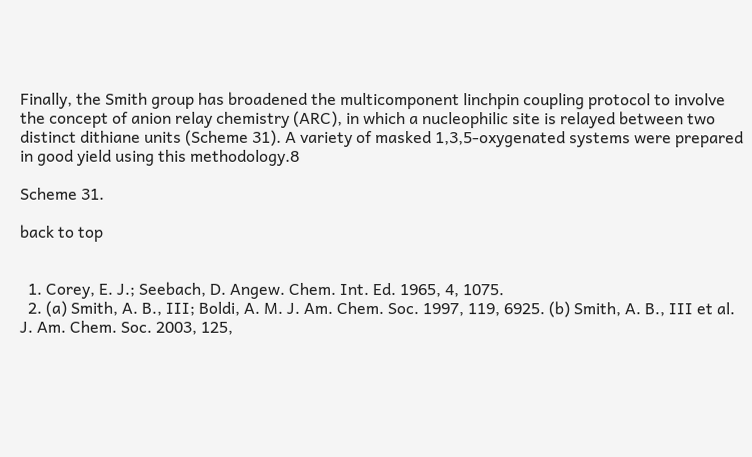Finally, the Smith group has broadened the multicomponent linchpin coupling protocol to involve the concept of anion relay chemistry (ARC), in which a nucleophilic site is relayed between two distinct dithiane units (Scheme 31). A variety of masked 1,3,5-oxygenated systems were prepared in good yield using this methodology.8

Scheme 31.

back to top


  1. Corey, E. J.; Seebach, D. Angew. Chem. Int. Ed. 1965, 4, 1075.
  2. (a) Smith, A. B., III; Boldi, A. M. J. Am. Chem. Soc. 1997, 119, 6925. (b) Smith, A. B., III et al. J. Am. Chem. Soc. 2003, 125,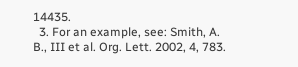14435.
  3. For an example, see: Smith, A. B., III et al. Org. Lett. 2002, 4, 783.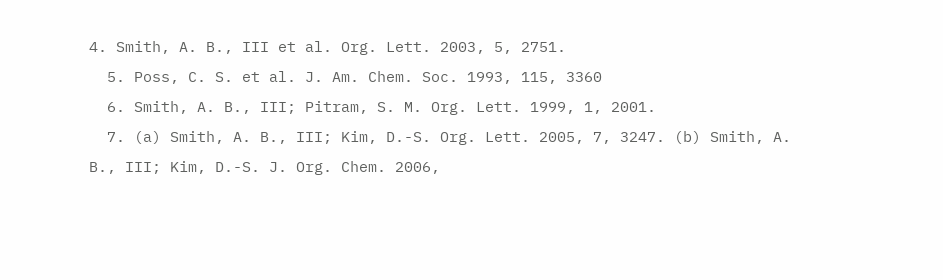4. Smith, A. B., III et al. Org. Lett. 2003, 5, 2751.
  5. Poss, C. S. et al. J. Am. Chem. Soc. 1993, 115, 3360
  6. Smith, A. B., III; Pitram, S. M. Org. Lett. 1999, 1, 2001.
  7. (a) Smith, A. B., III; Kim, D.-S. Org. Lett. 2005, 7, 3247. (b) Smith, A. B., III; Kim, D.-S. J. Org. Chem. 2006,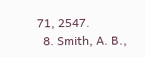71, 2547.
  8. Smith, A. B.,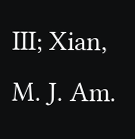III; Xian, M. J. Am.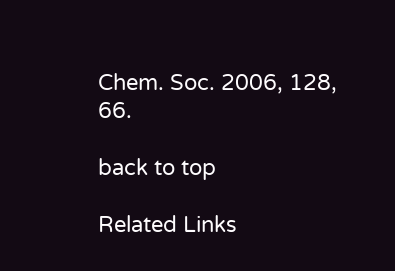Chem. Soc. 2006, 128, 66.

back to top

Related Links